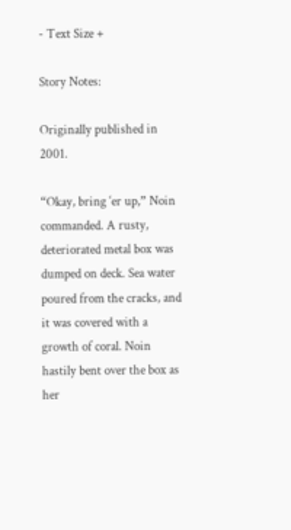- Text Size +

Story Notes:

Originally published in 2001.

“Okay, bring ‘er up,” Noin commanded. A rusty, deteriorated metal box was dumped on deck. Sea water poured from the cracks, and it was covered with a growth of coral. Noin hastily bent over the box as her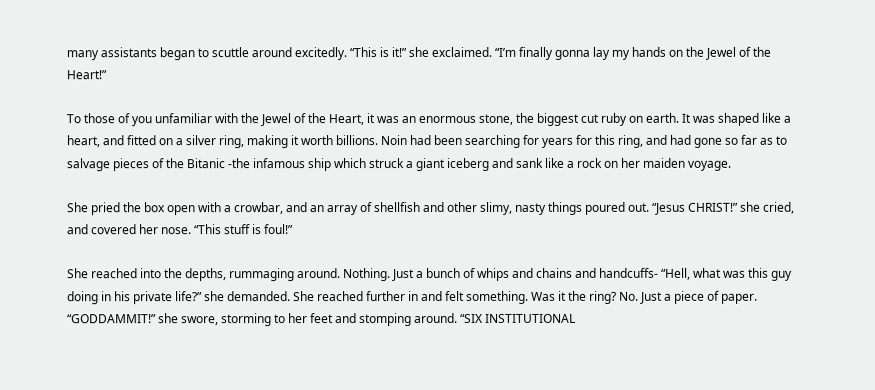many assistants began to scuttle around excitedly. “This is it!” she exclaimed. “I’m finally gonna lay my hands on the Jewel of the Heart!”

To those of you unfamiliar with the Jewel of the Heart, it was an enormous stone, the biggest cut ruby on earth. It was shaped like a heart, and fitted on a silver ring, making it worth billions. Noin had been searching for years for this ring, and had gone so far as to salvage pieces of the Bitanic -the infamous ship which struck a giant iceberg and sank like a rock on her maiden voyage.

She pried the box open with a crowbar, and an array of shellfish and other slimy, nasty things poured out. “Jesus CHRIST!” she cried, and covered her nose. “This stuff is foul!”

She reached into the depths, rummaging around. Nothing. Just a bunch of whips and chains and handcuffs- “Hell, what was this guy doing in his private life?” she demanded. She reached further in and felt something. Was it the ring? No. Just a piece of paper. “GODDAMMIT!” she swore, storming to her feet and stomping around. “SIX INSTITUTIONAL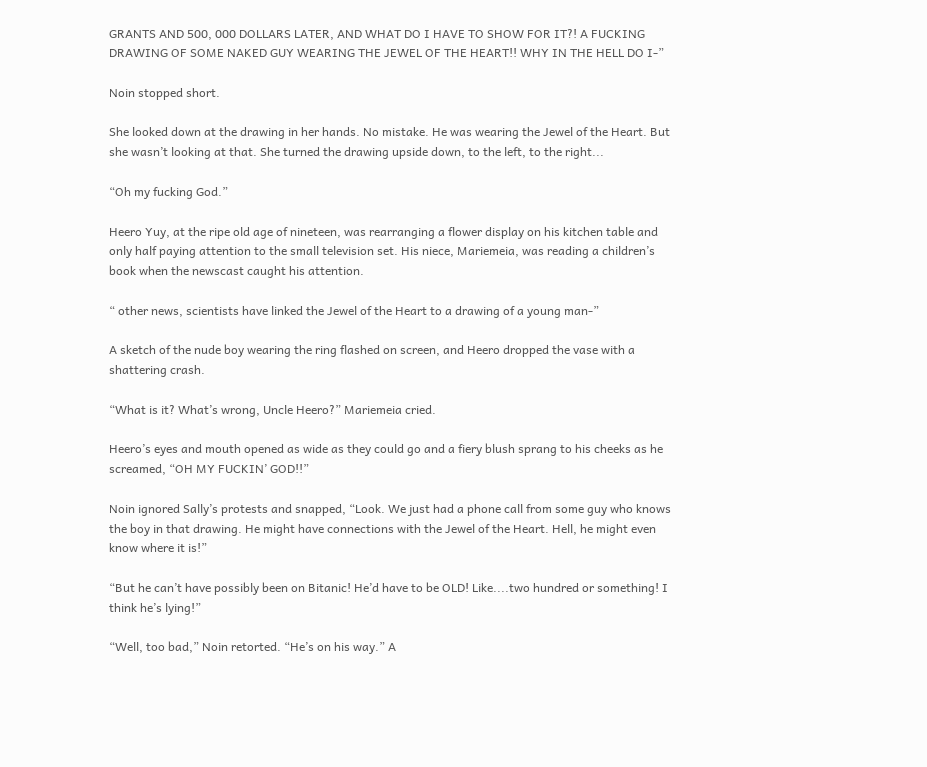GRANTS AND 500, 000 DOLLARS LATER, AND WHAT DO I HAVE TO SHOW FOR IT?! A FUCKING DRAWING OF SOME NAKED GUY WEARING THE JEWEL OF THE HEART!! WHY IN THE HELL DO I-”

Noin stopped short.

She looked down at the drawing in her hands. No mistake. He was wearing the Jewel of the Heart. But she wasn’t looking at that. She turned the drawing upside down, to the left, to the right...

“Oh my fucking God.”

Heero Yuy, at the ripe old age of nineteen, was rearranging a flower display on his kitchen table and only half paying attention to the small television set. His niece, Mariemeia, was reading a children’s book when the newscast caught his attention.

“ other news, scientists have linked the Jewel of the Heart to a drawing of a young man-”

A sketch of the nude boy wearing the ring flashed on screen, and Heero dropped the vase with a shattering crash.

“What is it? What’s wrong, Uncle Heero?” Mariemeia cried.

Heero’s eyes and mouth opened as wide as they could go and a fiery blush sprang to his cheeks as he screamed, “OH MY FUCKIN’ GOD!!”

Noin ignored Sally’s protests and snapped, “Look. We just had a phone call from some guy who knows the boy in that drawing. He might have connections with the Jewel of the Heart. Hell, he might even know where it is!”

“But he can’t have possibly been on Bitanic! He’d have to be OLD! Like....two hundred or something! I think he’s lying!”

“Well, too bad,” Noin retorted. “He’s on his way.” A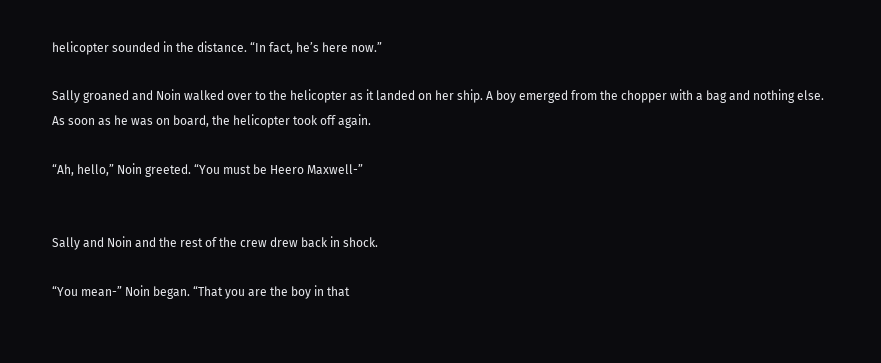helicopter sounded in the distance. “In fact, he’s here now.”

Sally groaned and Noin walked over to the helicopter as it landed on her ship. A boy emerged from the chopper with a bag and nothing else. As soon as he was on board, the helicopter took off again.

“Ah, hello,” Noin greeted. “You must be Heero Maxwell-”


Sally and Noin and the rest of the crew drew back in shock.

“You mean-” Noin began. “That you are the boy in that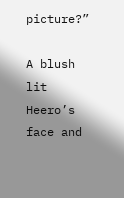picture?”

A blush lit Heero’s face and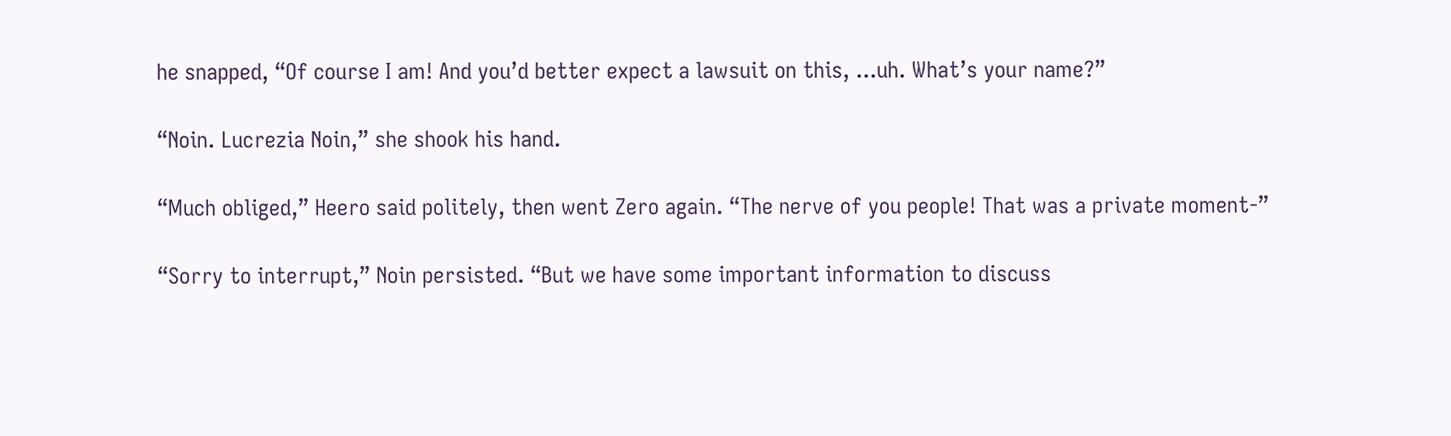he snapped, “Of course I am! And you’d better expect a lawsuit on this, ...uh. What’s your name?”

“Noin. Lucrezia Noin,” she shook his hand.

“Much obliged,” Heero said politely, then went Zero again. “The nerve of you people! That was a private moment-”

“Sorry to interrupt,” Noin persisted. “But we have some important information to discuss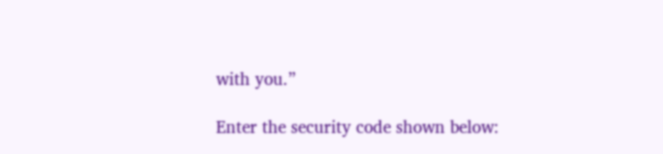with you.”

Enter the security code shown below: